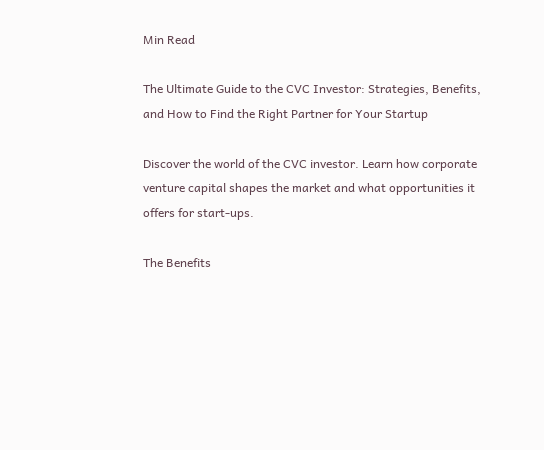Min Read

The Ultimate Guide to the CVC Investor: Strategies, Benefits, and How to Find the Right Partner for Your Startup

Discover the world of the CVC investor. Learn how corporate venture capital shapes the market and what opportunities it offers for start-ups.

The Benefits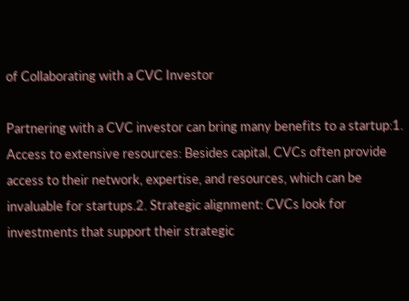of Collaborating with a CVC Investor

Partnering with a CVC investor can bring many benefits to a startup:1. Access to extensive resources: Besides capital, CVCs often provide access to their network, expertise, and resources, which can be invaluable for startups.2. Strategic alignment: CVCs look for investments that support their strategic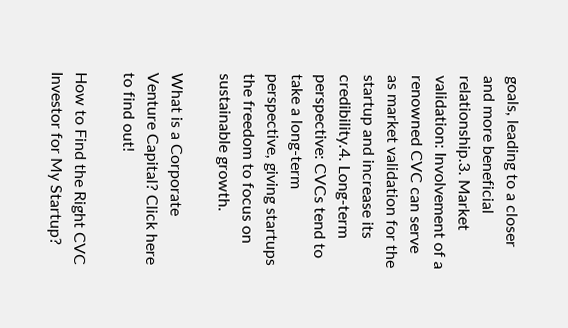goals, leading to a closer and more beneficial relationship.3. Market validation: Involvement of a renowned CVC can serve as market validation for the startup and increase its credibility.4. Long-term perspective: CVCs tend to take a long-term perspective, giving startups the freedom to focus on sustainable growth.

What is a Corporate Venture Capital? Click here to find out!

How to Find the Right CVC Investor for My Startup?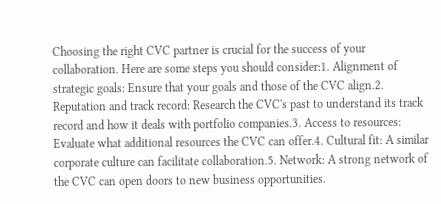Choosing the right CVC partner is crucial for the success of your collaboration. Here are some steps you should consider:1. Alignment of strategic goals: Ensure that your goals and those of the CVC align.2. Reputation and track record: Research the CVC's past to understand its track record and how it deals with portfolio companies.3. Access to resources: Evaluate what additional resources the CVC can offer.4. Cultural fit: A similar corporate culture can facilitate collaboration.5. Network: A strong network of the CVC can open doors to new business opportunities.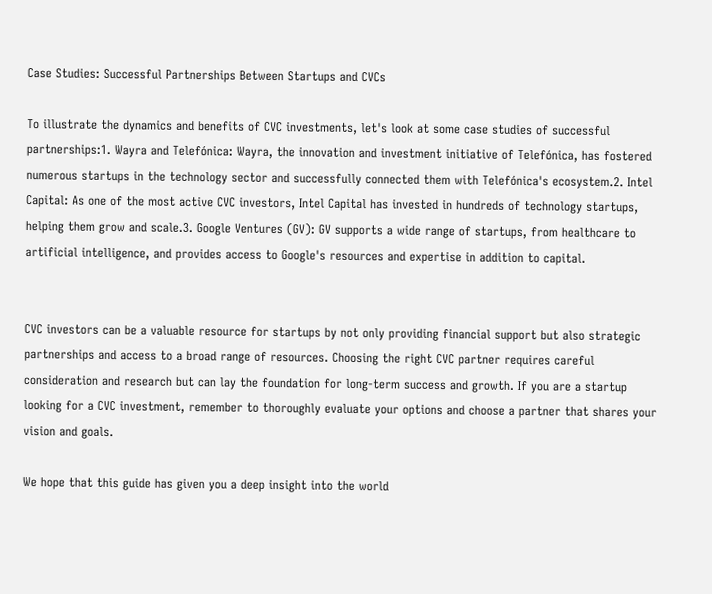Case Studies: Successful Partnerships Between Startups and CVCs

To illustrate the dynamics and benefits of CVC investments, let's look at some case studies of successful partnerships:1. Wayra and Telefónica: Wayra, the innovation and investment initiative of Telefónica, has fostered numerous startups in the technology sector and successfully connected them with Telefónica's ecosystem.2. Intel Capital: As one of the most active CVC investors, Intel Capital has invested in hundreds of technology startups, helping them grow and scale.3. Google Ventures (GV): GV supports a wide range of startups, from healthcare to artificial intelligence, and provides access to Google's resources and expertise in addition to capital.


CVC investors can be a valuable resource for startups by not only providing financial support but also strategic partnerships and access to a broad range of resources. Choosing the right CVC partner requires careful consideration and research but can lay the foundation for long-term success and growth. If you are a startup looking for a CVC investment, remember to thoroughly evaluate your options and choose a partner that shares your vision and goals.

We hope that this guide has given you a deep insight into the world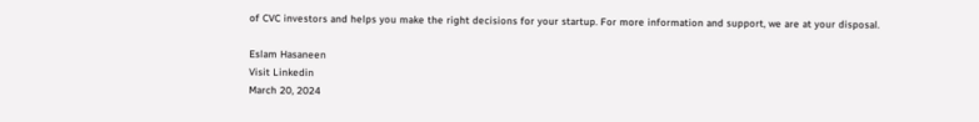of CVC investors and helps you make the right decisions for your startup. For more information and support, we are at your disposal.

Eslam Hasaneen
Visit Linkedin
March 20, 2024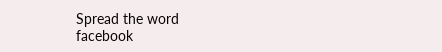Spread the word
facebook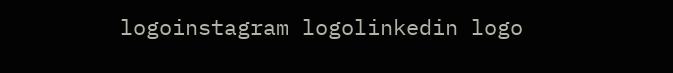logoinstagram logolinkedin logo